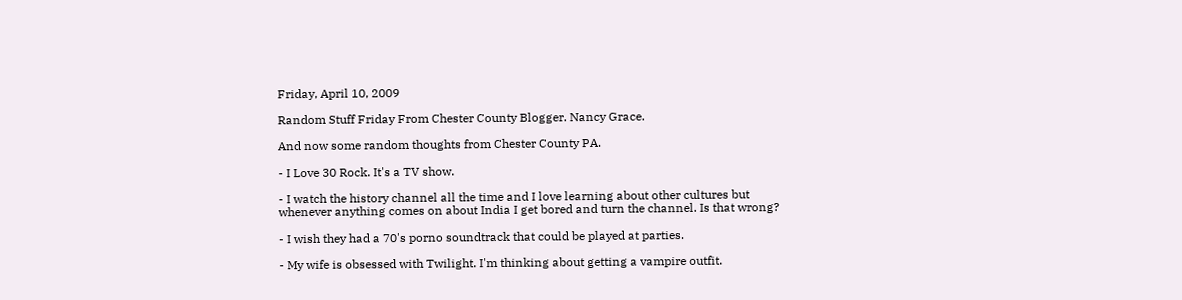Friday, April 10, 2009

Random Stuff Friday From Chester County Blogger. Nancy Grace.

And now some random thoughts from Chester County PA.

- I Love 30 Rock. It's a TV show.

- I watch the history channel all the time and I love learning about other cultures but whenever anything comes on about India I get bored and turn the channel. Is that wrong?

- I wish they had a 70's porno soundtrack that could be played at parties.

- My wife is obsessed with Twilight. I'm thinking about getting a vampire outfit.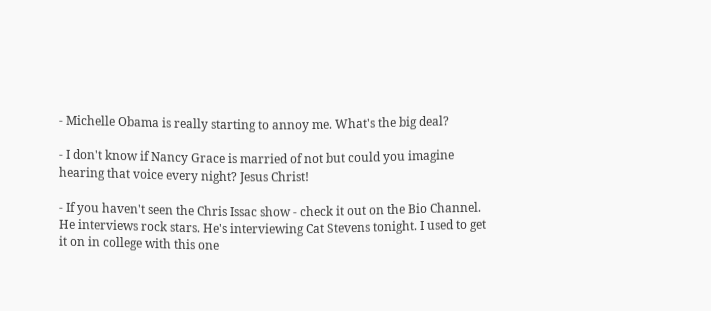- Michelle Obama is really starting to annoy me. What's the big deal?

- I don't know if Nancy Grace is married of not but could you imagine hearing that voice every night? Jesus Christ!

- If you haven't seen the Chris Issac show - check it out on the Bio Channel. He interviews rock stars. He's interviewing Cat Stevens tonight. I used to get it on in college with this one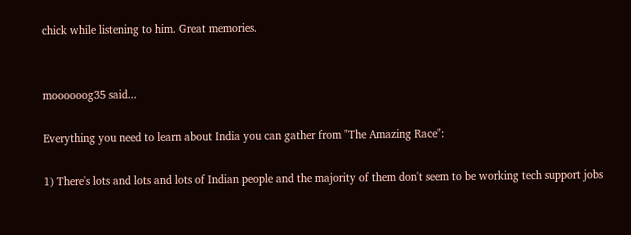chick while listening to him. Great memories.


moooooog35 said...

Everything you need to learn about India you can gather from "The Amazing Race":

1) There's lots and lots and lots of Indian people and the majority of them don't seem to be working tech support jobs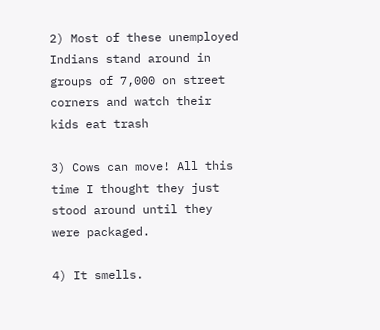2) Most of these unemployed Indians stand around in groups of 7,000 on street corners and watch their kids eat trash

3) Cows can move! All this time I thought they just stood around until they were packaged.

4) It smells.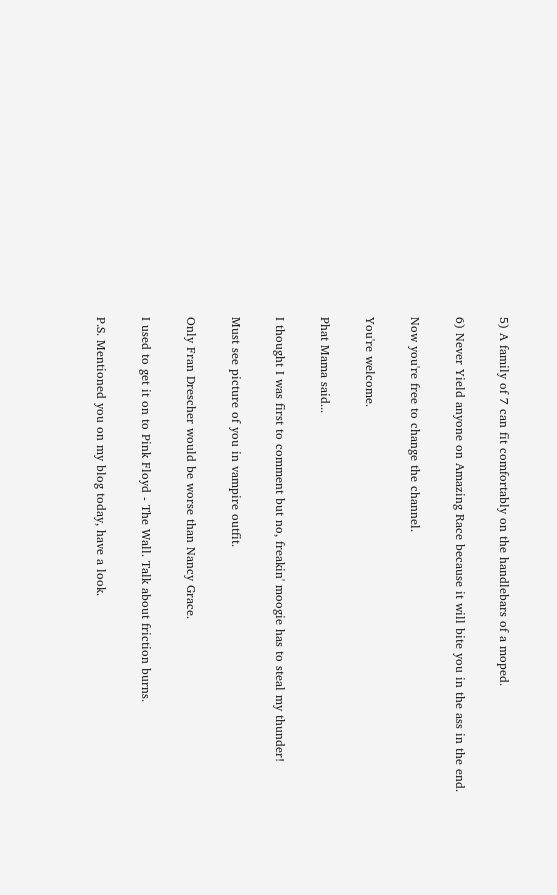5) A family of 7 can fit comfortably on the handlebars of a moped.

6) Never Yield anyone on Amazing Race because it will bite you in the ass in the end.

Now you're free to change the channel.

You're welcome.

Phat Mama said...

I thought I was first to comment but no, freakin' moogie has to steal my thunder!

Must see picture of you in vampire outfit.

Only Fran Drescher would be worse than Nancy Grace.

I used to get it on to Pink Floyd - The Wall. Talk about friction burns.

P.S. Mentioned you on my blog today, have a look.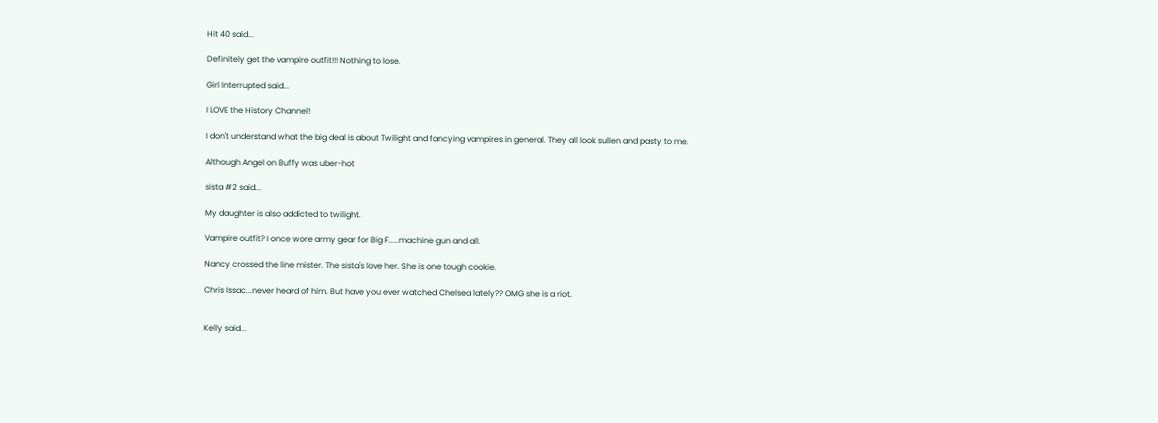Hit 40 said...

Definitely get the vampire outfit!!! Nothing to lose.

Girl Interrupted said...

I LOVE the History Channel!

I don't understand what the big deal is about Twilight and fancying vampires in general. They all look sullen and pasty to me.

Although Angel on Buffy was uber-hot

sista #2 said...

My daughter is also addicted to twilight.

Vampire outfit? I once wore army gear for Big F.....machine gun and all.

Nancy crossed the line mister. The sista's love her. She is one tough cookie.

Chris Issac...never heard of him. But have you ever watched Chelsea lately?? OMG she is a riot.


Kelly said...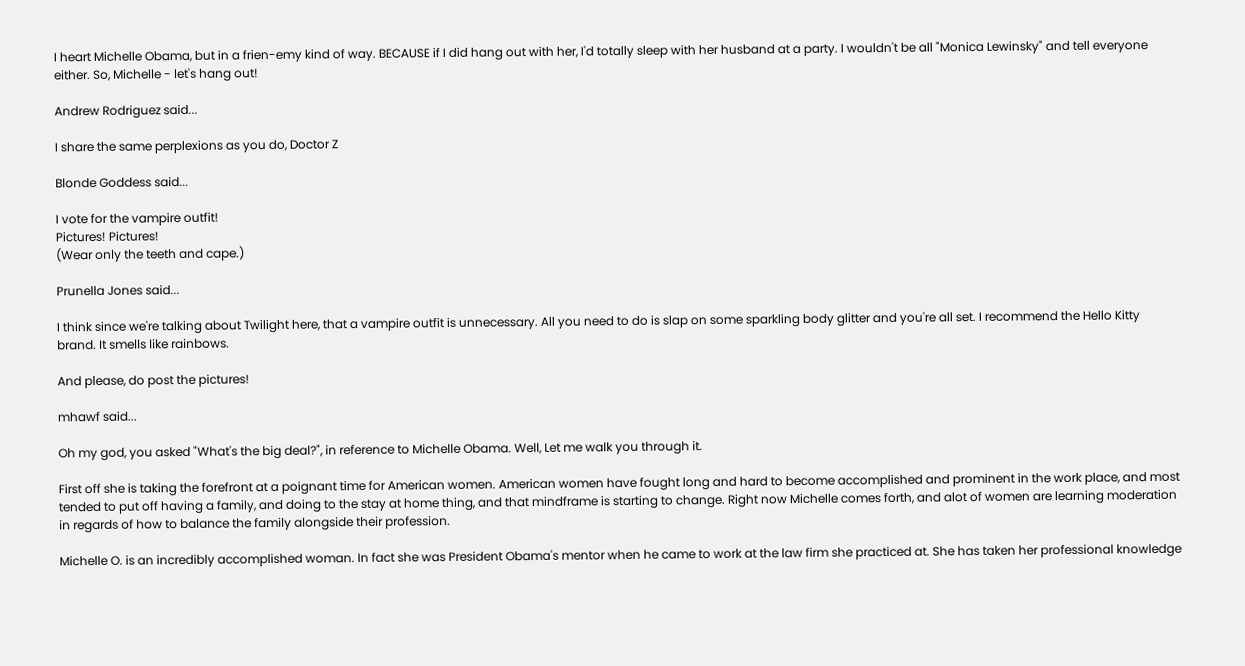I heart Michelle Obama, but in a frien-emy kind of way. BECAUSE if I did hang out with her, I'd totally sleep with her husband at a party. I wouldn't be all "Monica Lewinsky" and tell everyone either. So, Michelle - let's hang out!

Andrew Rodriguez said...

I share the same perplexions as you do, Doctor Z

Blonde Goddess said...

I vote for the vampire outfit!
Pictures! Pictures!
(Wear only the teeth and cape.)

Prunella Jones said...

I think since we're talking about Twilight here, that a vampire outfit is unnecessary. All you need to do is slap on some sparkling body glitter and you're all set. I recommend the Hello Kitty brand. It smells like rainbows.

And please, do post the pictures!

mhawf said...

Oh my god, you asked "What's the big deal?", in reference to Michelle Obama. Well, Let me walk you through it.

First off she is taking the forefront at a poignant time for American women. American women have fought long and hard to become accomplished and prominent in the work place, and most tended to put off having a family, and doing to the stay at home thing, and that mindframe is starting to change. Right now Michelle comes forth, and alot of women are learning moderation in regards of how to balance the family alongside their profession.

Michelle O. is an incredibly accomplished woman. In fact she was President Obama's mentor when he came to work at the law firm she practiced at. She has taken her professional knowledge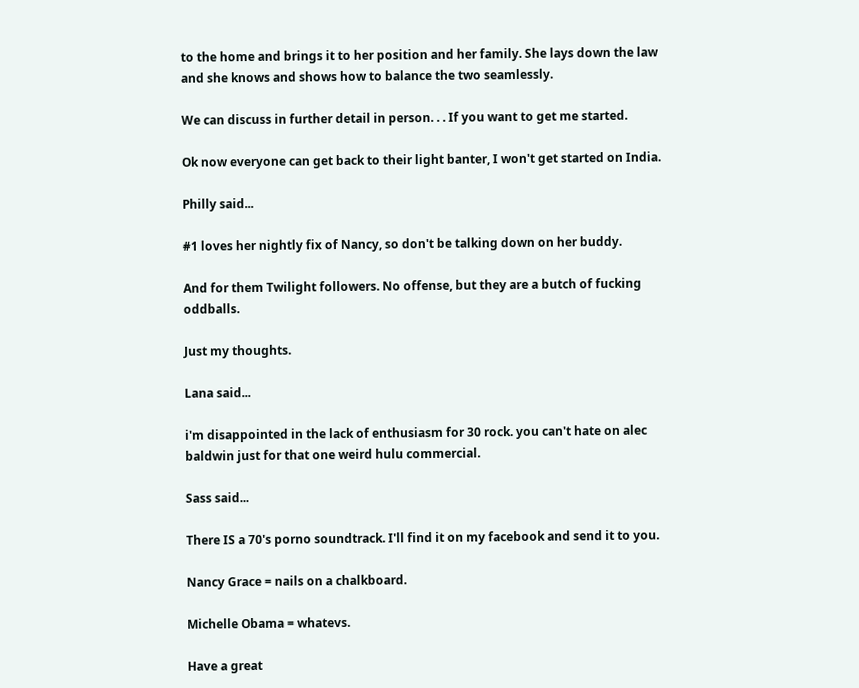to the home and brings it to her position and her family. She lays down the law and she knows and shows how to balance the two seamlessly.

We can discuss in further detail in person. . . If you want to get me started.

Ok now everyone can get back to their light banter, I won't get started on India.

Philly said...

#1 loves her nightly fix of Nancy, so don't be talking down on her buddy.

And for them Twilight followers. No offense, but they are a butch of fucking oddballs.

Just my thoughts.

Lana said...

i'm disappointed in the lack of enthusiasm for 30 rock. you can't hate on alec baldwin just for that one weird hulu commercial.

Sass said...

There IS a 70's porno soundtrack. I'll find it on my facebook and send it to you.

Nancy Grace = nails on a chalkboard.

Michelle Obama = whatevs.

Have a great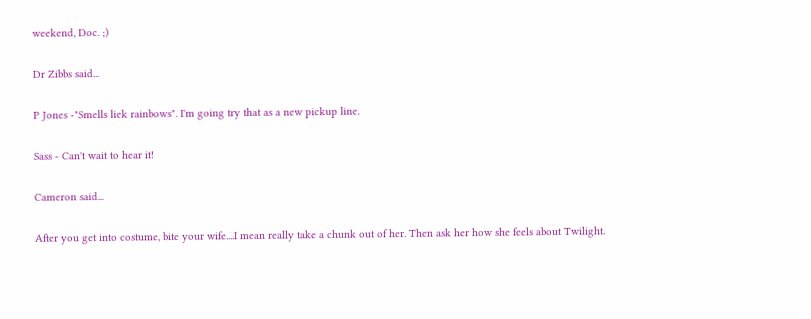weekend, Doc. ;)

Dr Zibbs said...

P Jones -"Smells liek rainbows". I'm going try that as a new pickup line.

Sass - Can't wait to hear it!

Cameron said...

After you get into costume, bite your wife....I mean really take a chunk out of her. Then ask her how she feels about Twilight.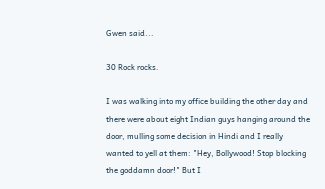Gwen said...

30 Rock rocks.

I was walking into my office building the other day and there were about eight Indian guys hanging around the door, mulling some decision in Hindi and I really wanted to yell at them: "Hey, Bollywood! Stop blocking the goddamn door!" But I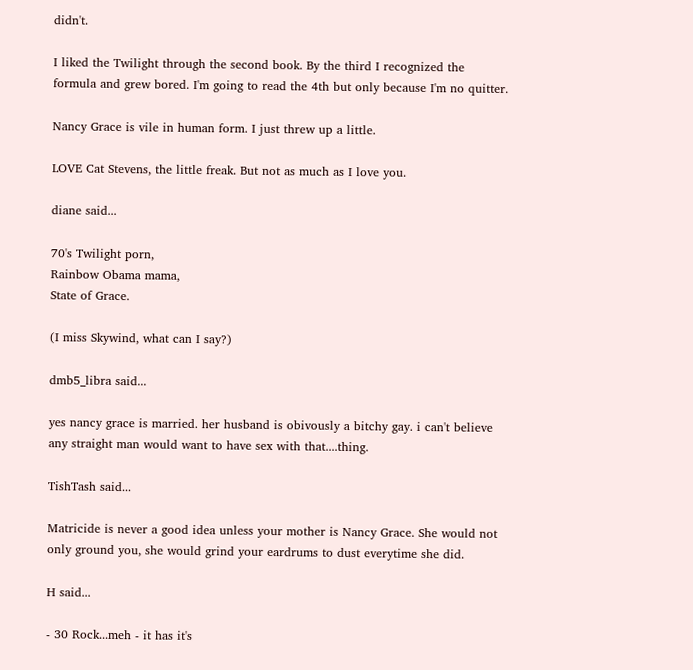didn't.

I liked the Twilight through the second book. By the third I recognized the formula and grew bored. I'm going to read the 4th but only because I'm no quitter.

Nancy Grace is vile in human form. I just threw up a little.

LOVE Cat Stevens, the little freak. But not as much as I love you.

diane said...

70's Twilight porn,
Rainbow Obama mama,
State of Grace.

(I miss Skywind, what can I say?)

dmb5_libra said...

yes nancy grace is married. her husband is obivously a bitchy gay. i can't believe any straight man would want to have sex with that....thing.

TishTash said...

Matricide is never a good idea unless your mother is Nancy Grace. She would not only ground you, she would grind your eardrums to dust everytime she did.

H said...

- 30 Rock...meh - it has it's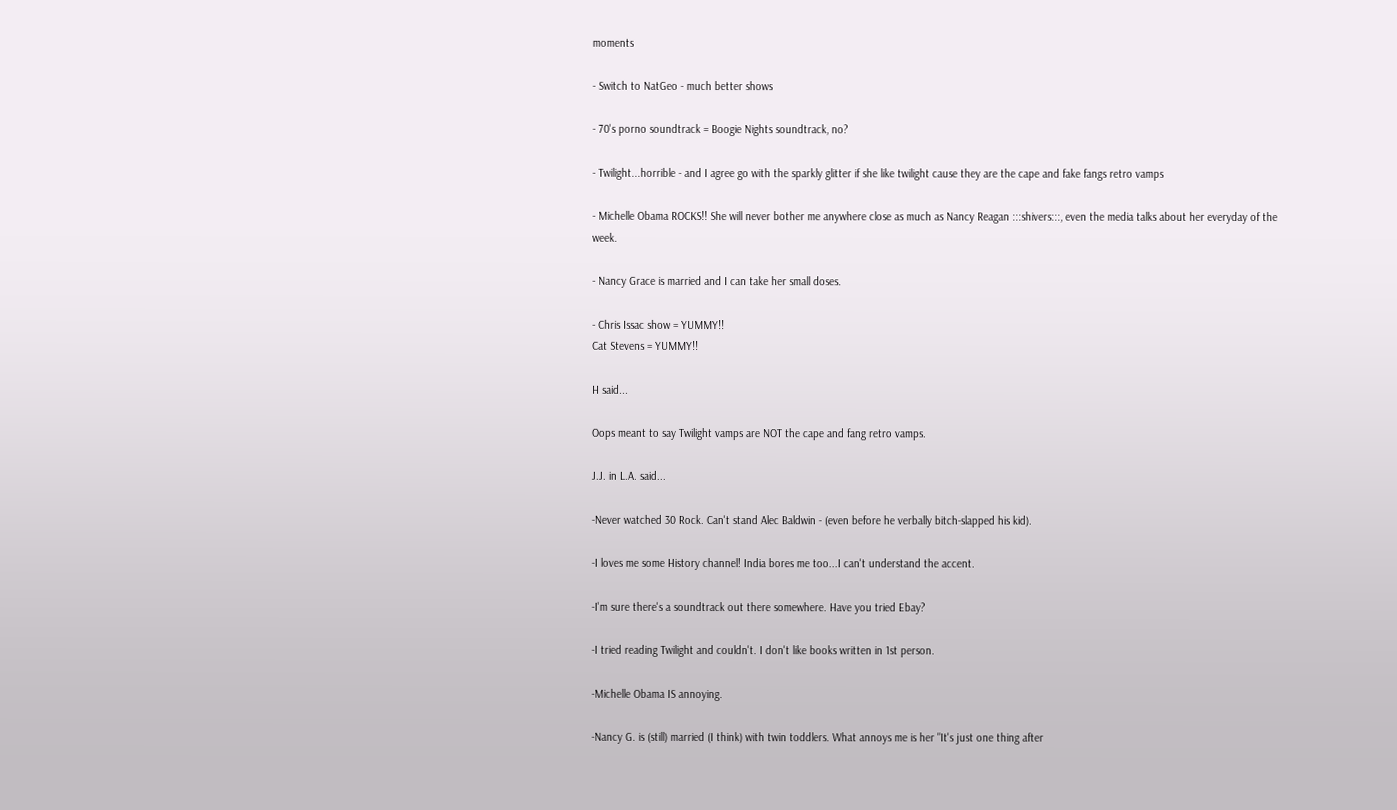moments

- Switch to NatGeo - much better shows

- 70's porno soundtrack = Boogie Nights soundtrack, no?

- Twilight...horrible - and I agree go with the sparkly glitter if she like twilight cause they are the cape and fake fangs retro vamps

- Michelle Obama ROCKS!! She will never bother me anywhere close as much as Nancy Reagan :::shivers:::, even the media talks about her everyday of the week.

- Nancy Grace is married and I can take her small doses.

- Chris Issac show = YUMMY!!
Cat Stevens = YUMMY!!

H said...

Oops meant to say Twilight vamps are NOT the cape and fang retro vamps.

J.J. in L.A. said...

-Never watched 30 Rock. Can't stand Alec Baldwin - (even before he verbally bitch-slapped his kid).

-I loves me some History channel! India bores me too...I can't understand the accent.

-I'm sure there's a soundtrack out there somewhere. Have you tried Ebay?

-I tried reading Twilight and couldn't. I don't like books written in 1st person.

-Michelle Obama IS annoying.

-Nancy G. is (still) married (I think) with twin toddlers. What annoys me is her "It's just one thing after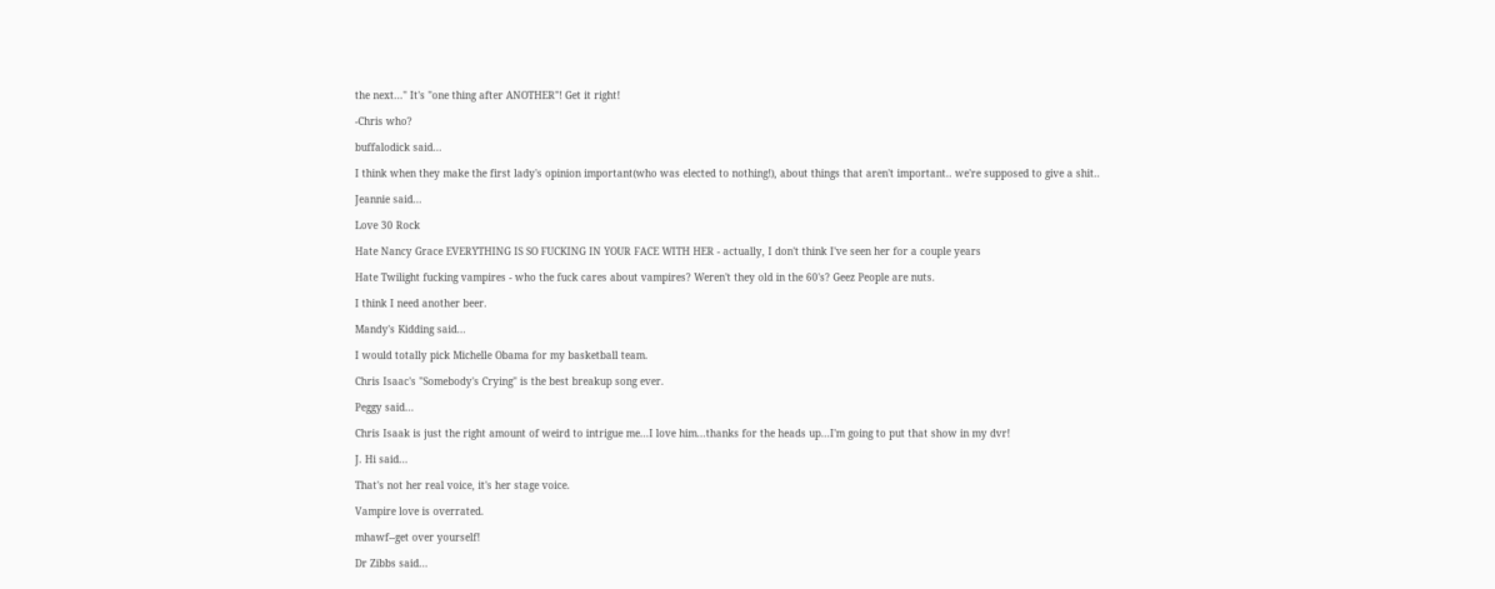the next..." It's "one thing after ANOTHER"! Get it right!

-Chris who?

buffalodick said...

I think when they make the first lady's opinion important(who was elected to nothing!), about things that aren't important.. we're supposed to give a shit..

Jeannie said...

Love 30 Rock

Hate Nancy Grace EVERYTHING IS SO FUCKING IN YOUR FACE WITH HER - actually, I don't think I've seen her for a couple years

Hate Twilight fucking vampires - who the fuck cares about vampires? Weren't they old in the 60's? Geez People are nuts.

I think I need another beer.

Mandy's Kidding said...

I would totally pick Michelle Obama for my basketball team.

Chris Isaac's "Somebody's Crying" is the best breakup song ever.

Peggy said...

Chris Isaak is just the right amount of weird to intrigue me...I love him...thanks for the heads up...I'm going to put that show in my dvr!

J. Hi said...

That's not her real voice, it's her stage voice.

Vampire love is overrated.

mhawf--get over yourself!

Dr Zibbs said...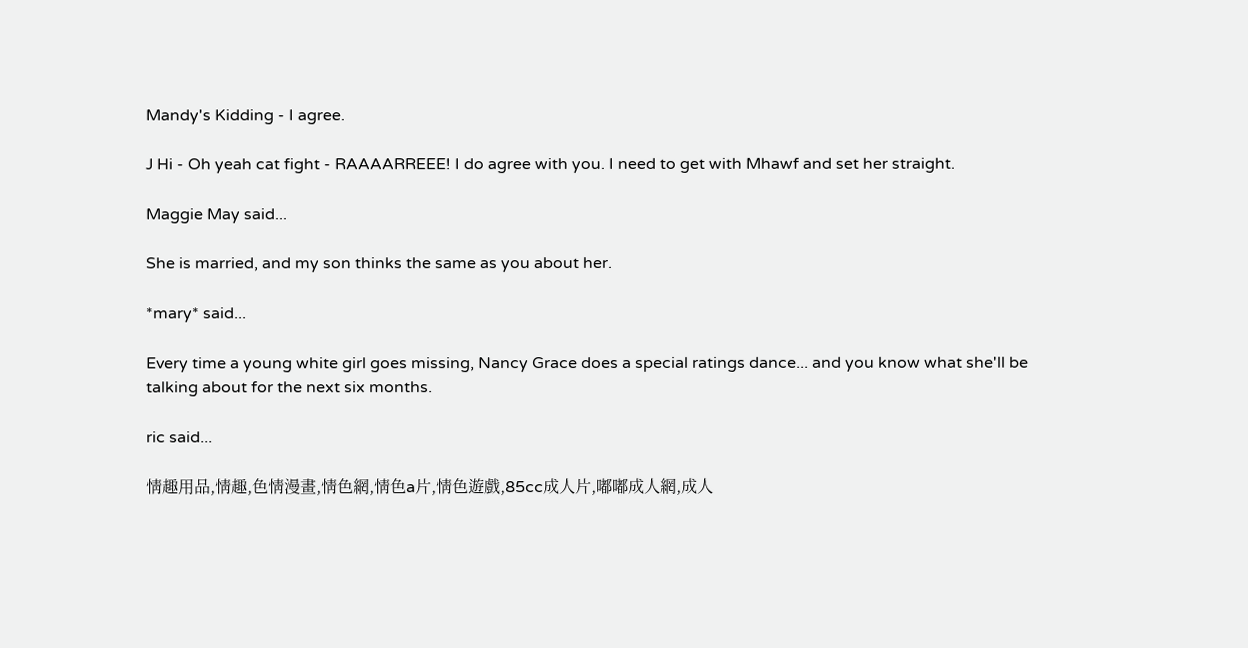Mandy's Kidding - I agree.

J Hi - Oh yeah cat fight - RAAAARREEE! I do agree with you. I need to get with Mhawf and set her straight.

Maggie May said...

She is married, and my son thinks the same as you about her.

*mary* said...

Every time a young white girl goes missing, Nancy Grace does a special ratings dance... and you know what she'll be talking about for the next six months.

ric said...

情趣用品,情趣,色情漫畫,情色網,情色a片,情色遊戲,85cc成人片,嘟嘟成人網,成人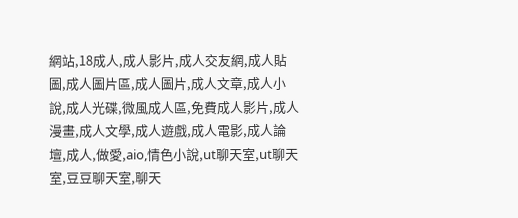網站,18成人,成人影片,成人交友網,成人貼圖,成人圖片區,成人圖片,成人文章,成人小說,成人光碟,微風成人區,免費成人影片,成人漫畫,成人文學,成人遊戲,成人電影,成人論壇,成人,做愛,aio,情色小說,ut聊天室,ut聊天室,豆豆聊天室,聊天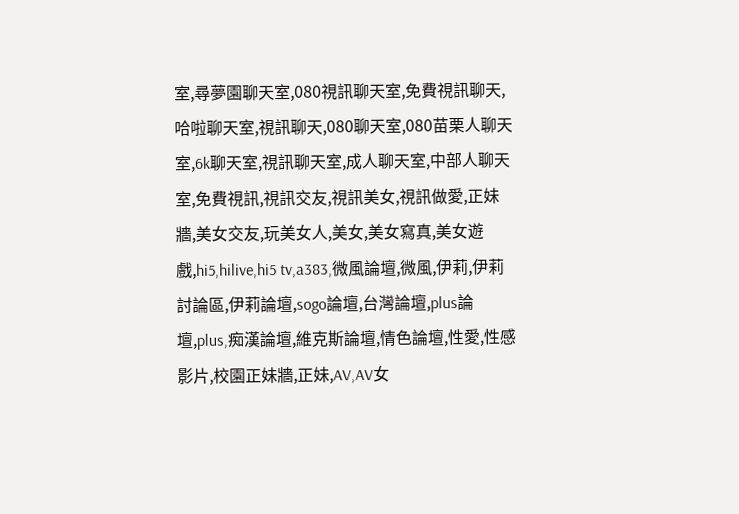室,尋夢園聊天室,080視訊聊天室,免費視訊聊天,哈啦聊天室,視訊聊天,080聊天室,080苗栗人聊天室,6k聊天室,視訊聊天室,成人聊天室,中部人聊天室,免費視訊,視訊交友,視訊美女,視訊做愛,正妹牆,美女交友,玩美女人,美女,美女寫真,美女遊戲,hi5,hilive,hi5 tv,a383,微風論壇,微風,伊莉,伊莉討論區,伊莉論壇,sogo論壇,台灣論壇,plus論壇,plus,痴漢論壇,維克斯論壇,情色論壇,性愛,性感影片,校園正妹牆,正妹,AV,AV女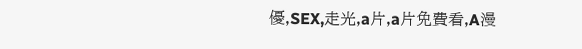優,SEX,走光,a片,a片免費看,A漫